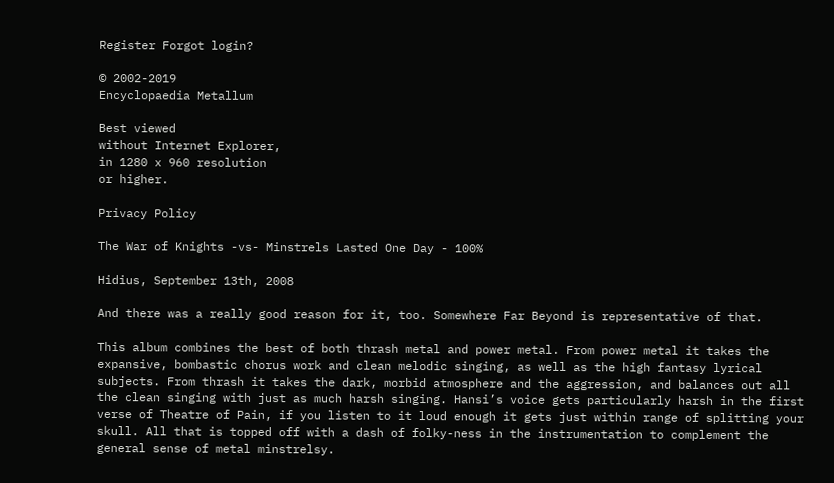Register Forgot login?

© 2002-2019
Encyclopaedia Metallum

Best viewed
without Internet Explorer,
in 1280 x 960 resolution
or higher.

Privacy Policy

The War of Knights -vs- Minstrels Lasted One Day - 100%

Hidius, September 13th, 2008

And there was a really good reason for it, too. Somewhere Far Beyond is representative of that.

This album combines the best of both thrash metal and power metal. From power metal it takes the expansive, bombastic chorus work and clean melodic singing, as well as the high fantasy lyrical subjects. From thrash it takes the dark, morbid atmosphere and the aggression, and balances out all the clean singing with just as much harsh singing. Hansi’s voice gets particularly harsh in the first verse of Theatre of Pain, if you listen to it loud enough it gets just within range of splitting your skull. All that is topped off with a dash of folky-ness in the instrumentation to complement the general sense of metal minstrelsy.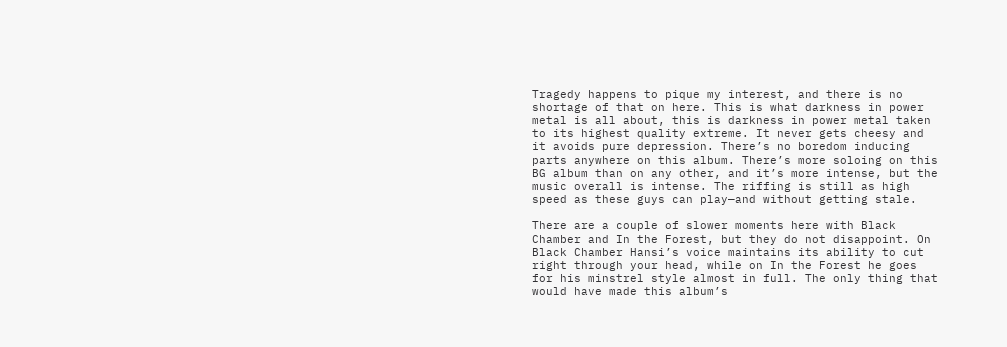Tragedy happens to pique my interest, and there is no shortage of that on here. This is what darkness in power metal is all about, this is darkness in power metal taken to its highest quality extreme. It never gets cheesy and it avoids pure depression. There’s no boredom inducing parts anywhere on this album. There’s more soloing on this BG album than on any other, and it’s more intense, but the music overall is intense. The riffing is still as high speed as these guys can play—and without getting stale.

There are a couple of slower moments here with Black Chamber and In the Forest, but they do not disappoint. On Black Chamber Hansi’s voice maintains its ability to cut right through your head, while on In the Forest he goes for his minstrel style almost in full. The only thing that would have made this album’s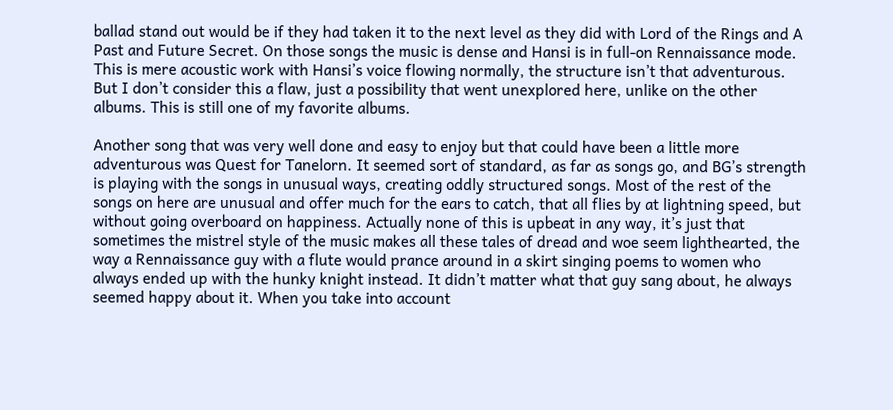ballad stand out would be if they had taken it to the next level as they did with Lord of the Rings and A Past and Future Secret. On those songs the music is dense and Hansi is in full-on Rennaissance mode. This is mere acoustic work with Hansi’s voice flowing normally, the structure isn’t that adventurous. But I don’t consider this a flaw, just a possibility that went unexplored here, unlike on the other albums. This is still one of my favorite albums.

Another song that was very well done and easy to enjoy but that could have been a little more adventurous was Quest for Tanelorn. It seemed sort of standard, as far as songs go, and BG’s strength is playing with the songs in unusual ways, creating oddly structured songs. Most of the rest of the songs on here are unusual and offer much for the ears to catch, that all flies by at lightning speed, but without going overboard on happiness. Actually none of this is upbeat in any way, it’s just that sometimes the mistrel style of the music makes all these tales of dread and woe seem lighthearted, the way a Rennaissance guy with a flute would prance around in a skirt singing poems to women who always ended up with the hunky knight instead. It didn’t matter what that guy sang about, he always seemed happy about it. When you take into account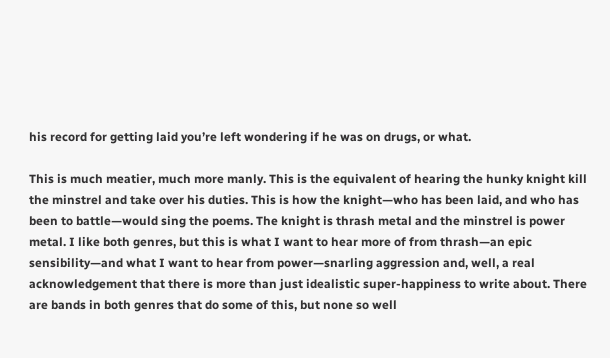his record for getting laid you’re left wondering if he was on drugs, or what.

This is much meatier, much more manly. This is the equivalent of hearing the hunky knight kill the minstrel and take over his duties. This is how the knight—who has been laid, and who has been to battle—would sing the poems. The knight is thrash metal and the minstrel is power metal. I like both genres, but this is what I want to hear more of from thrash—an epic sensibility—and what I want to hear from power—snarling aggression and, well, a real acknowledgement that there is more than just idealistic super-happiness to write about. There are bands in both genres that do some of this, but none so well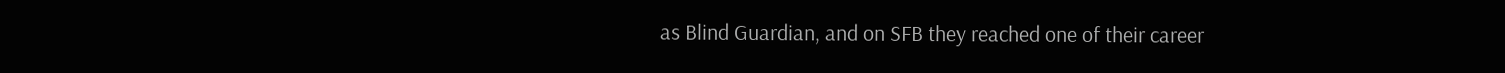as Blind Guardian, and on SFB they reached one of their career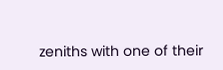zeniths with one of their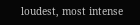loudest, most intense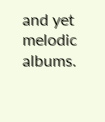and yet melodic albums.